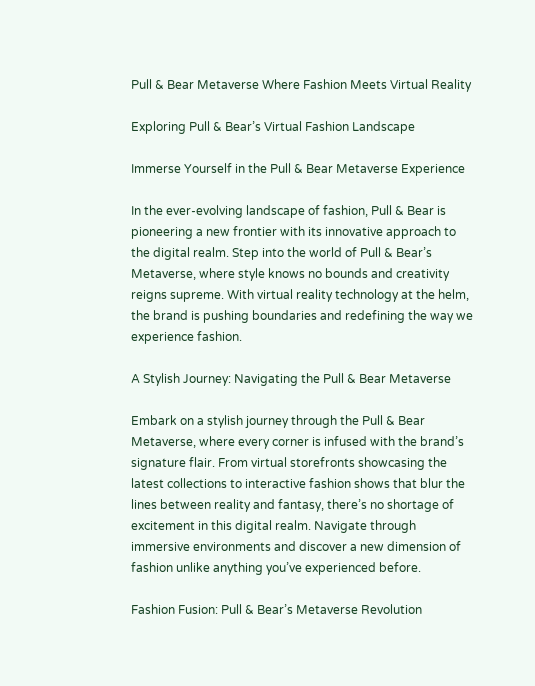Pull & Bear Metaverse Where Fashion Meets Virtual Reality

Exploring Pull & Bear’s Virtual Fashion Landscape

Immerse Yourself in the Pull & Bear Metaverse Experience

In the ever-evolving landscape of fashion, Pull & Bear is pioneering a new frontier with its innovative approach to the digital realm. Step into the world of Pull & Bear’s Metaverse, where style knows no bounds and creativity reigns supreme. With virtual reality technology at the helm, the brand is pushing boundaries and redefining the way we experience fashion.

A Stylish Journey: Navigating the Pull & Bear Metaverse

Embark on a stylish journey through the Pull & Bear Metaverse, where every corner is infused with the brand’s signature flair. From virtual storefronts showcasing the latest collections to interactive fashion shows that blur the lines between reality and fantasy, there’s no shortage of excitement in this digital realm. Navigate through immersive environments and discover a new dimension of fashion unlike anything you’ve experienced before.

Fashion Fusion: Pull & Bear’s Metaverse Revolution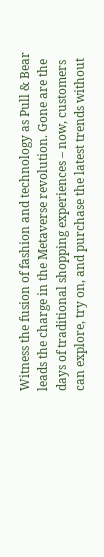Witness the fusion of fashion and technology as Pull & Bear leads the charge in the Metaverse revolution. Gone are the days of traditional shopping experiences – now, customers can explore, try on, and purchase the latest trends without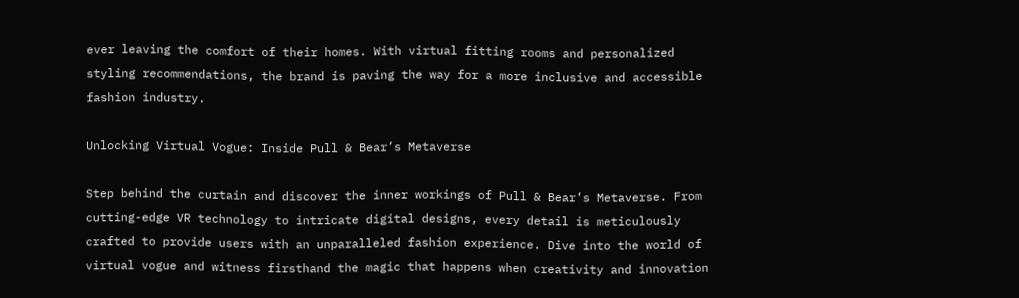ever leaving the comfort of their homes. With virtual fitting rooms and personalized styling recommendations, the brand is paving the way for a more inclusive and accessible fashion industry.

Unlocking Virtual Vogue: Inside Pull & Bear’s Metaverse

Step behind the curtain and discover the inner workings of Pull & Bear’s Metaverse. From cutting-edge VR technology to intricate digital designs, every detail is meticulously crafted to provide users with an unparalleled fashion experience. Dive into the world of virtual vogue and witness firsthand the magic that happens when creativity and innovation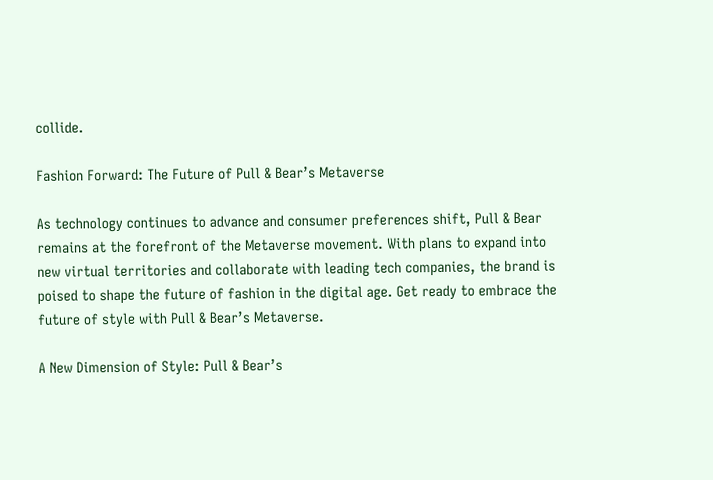collide.

Fashion Forward: The Future of Pull & Bear’s Metaverse

As technology continues to advance and consumer preferences shift, Pull & Bear remains at the forefront of the Metaverse movement. With plans to expand into new virtual territories and collaborate with leading tech companies, the brand is poised to shape the future of fashion in the digital age. Get ready to embrace the future of style with Pull & Bear’s Metaverse.

A New Dimension of Style: Pull & Bear’s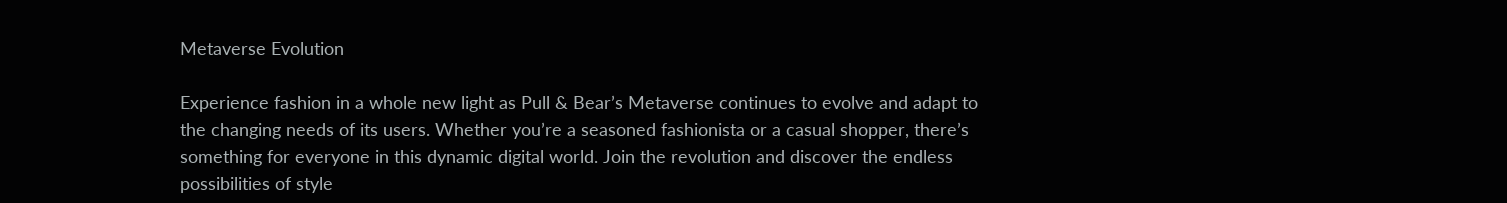Metaverse Evolution

Experience fashion in a whole new light as Pull & Bear’s Metaverse continues to evolve and adapt to the changing needs of its users. Whether you’re a seasoned fashionista or a casual shopper, there’s something for everyone in this dynamic digital world. Join the revolution and discover the endless possibilities of style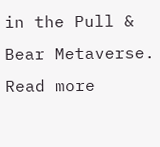in the Pull & Bear Metaverse. Read more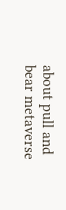about pull and bear metaverse